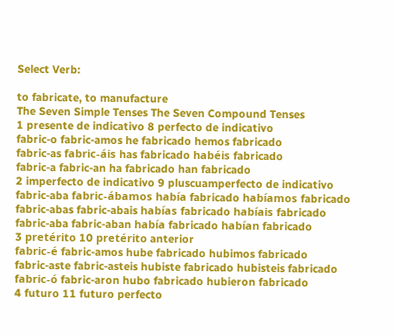Select Verb:

to fabricate, to manufacture
The Seven Simple Tenses The Seven Compound Tenses
1 presente de indicativo 8 perfecto de indicativo
fabric-o fabric-amos he fabricado hemos fabricado
fabric-as fabric-áis has fabricado habéis fabricado
fabric-a fabric-an ha fabricado han fabricado
2 imperfecto de indicativo 9 pluscuamperfecto de indicativo
fabric-aba fabric-ábamos había fabricado habíamos fabricado
fabric-abas fabric-abais habías fabricado habíais fabricado
fabric-aba fabric-aban había fabricado habían fabricado
3 pretérito 10 pretérito anterior
fabric-é fabric-amos hube fabricado hubimos fabricado
fabric-aste fabric-asteis hubiste fabricado hubisteis fabricado
fabric-ó fabric-aron hubo fabricado hubieron fabricado
4 futuro 11 futuro perfecto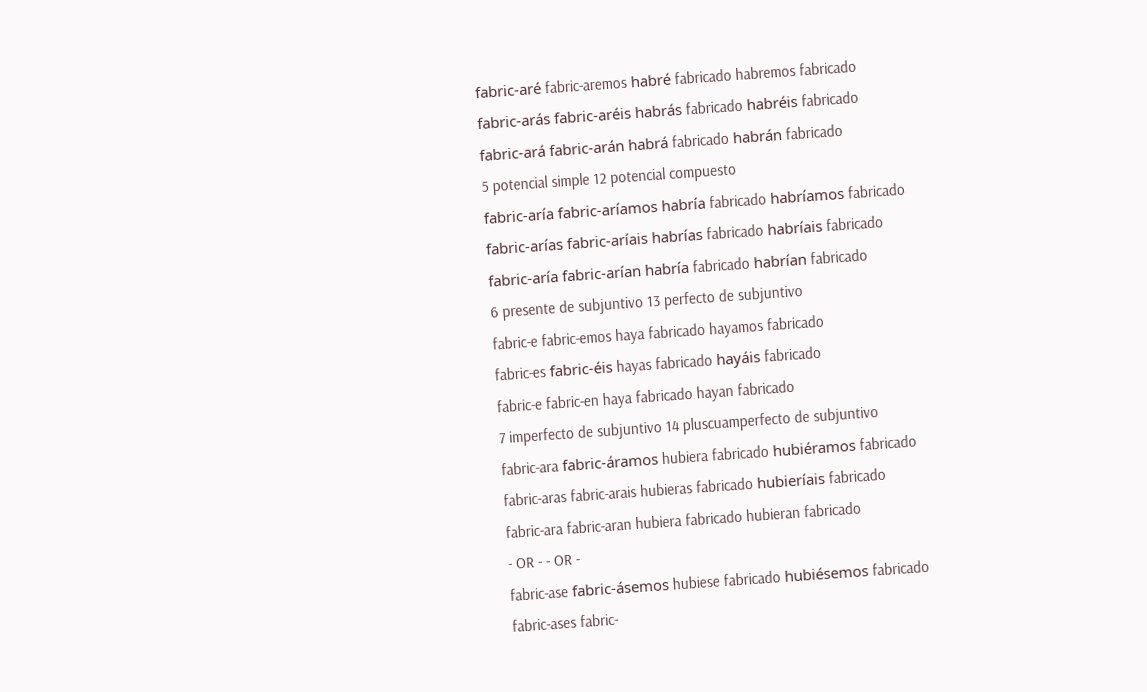fabric-aré fabric-aremos habré fabricado habremos fabricado
fabric-arás fabric-aréis habrás fabricado habréis fabricado
fabric-ará fabric-arán habrá fabricado habrán fabricado
5 potencial simple 12 potencial compuesto
fabric-aría fabric-aríamos habría fabricado habríamos fabricado
fabric-arías fabric-aríais habrías fabricado habríais fabricado
fabric-aría fabric-arían habría fabricado habrían fabricado
6 presente de subjuntivo 13 perfecto de subjuntivo
fabric-e fabric-emos haya fabricado hayamos fabricado
fabric-es fabric-éis hayas fabricado hayáis fabricado
fabric-e fabric-en haya fabricado hayan fabricado
7 imperfecto de subjuntivo 14 pluscuamperfecto de subjuntivo
fabric-ara fabric-áramos hubiera fabricado hubiéramos fabricado
fabric-aras fabric-arais hubieras fabricado hubieríais fabricado
fabric-ara fabric-aran hubiera fabricado hubieran fabricado
- OR - - OR -
fabric-ase fabric-ásemos hubiese fabricado hubiésemos fabricado
fabric-ases fabric-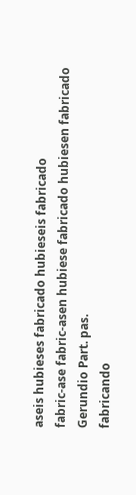aseis hubieses fabricado hubieseis fabricado
fabric-ase fabric-asen hubiese fabricado hubiesen fabricado
Gerundio Part. pas.
fabricando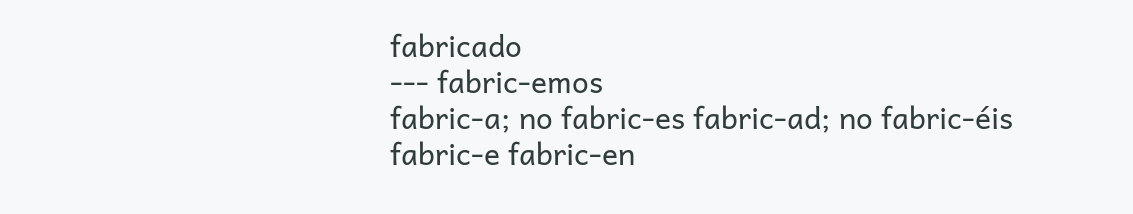fabricado
--- fabric-emos
fabric-a; no fabric-es fabric-ad; no fabric-éis
fabric-e fabric-en